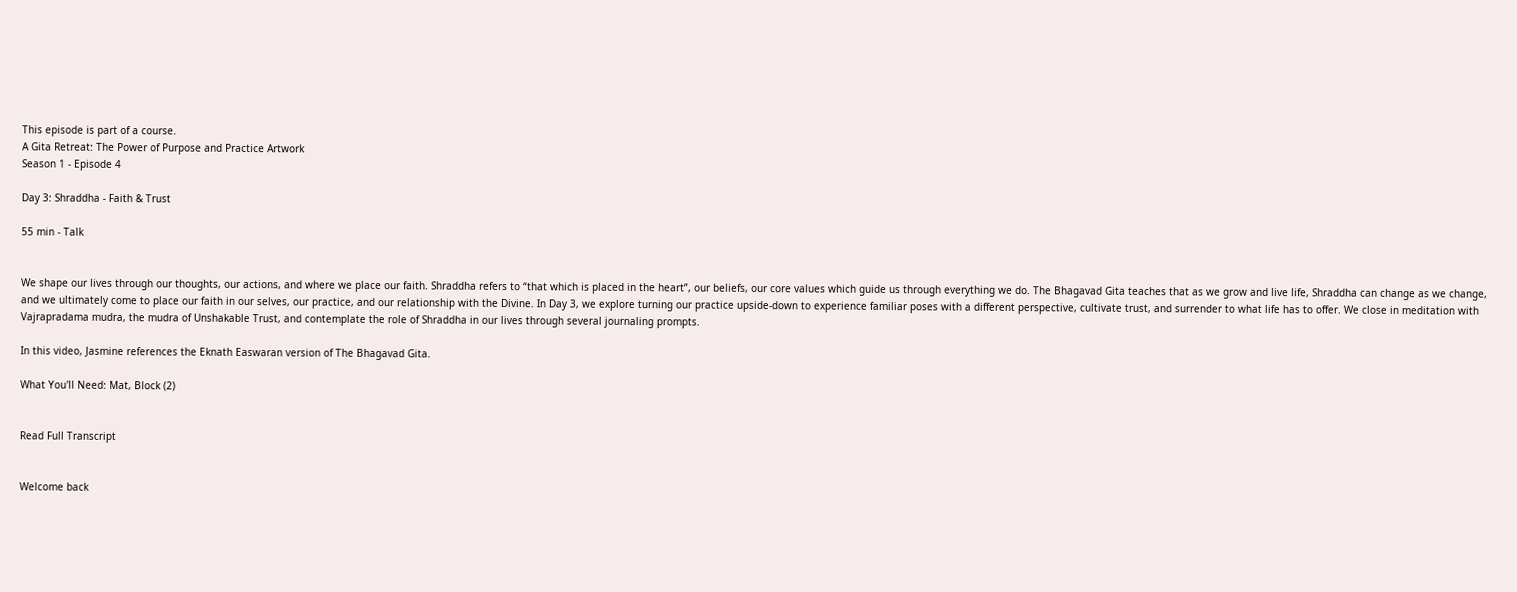This episode is part of a course.
A Gita Retreat: The Power of Purpose and Practice Artwork
Season 1 - Episode 4

Day 3: Shraddha - Faith & Trust

55 min - Talk


We shape our lives through our thoughts, our actions, and where we place our faith. Shraddha refers to “that which is placed in the heart”, our beliefs, our core values which guide us through everything we do. The Bhagavad Gita teaches that as we grow and live life, Shraddha can change as we change, and we ultimately come to place our faith in our selves, our practice, and our relationship with the Divine. In Day 3, we explore turning our practice upside-down to experience familiar poses with a different perspective, cultivate trust, and surrender to what life has to offer. We close in meditation with Vajrapradama mudra, the mudra of Unshakable Trust, and contemplate the role of Shraddha in our lives through several journaling prompts.

In this video, Jasmine references the Eknath Easwaran version of The Bhagavad Gita.

What You'll Need: Mat, Block (2)


Read Full Transcript


Welcome back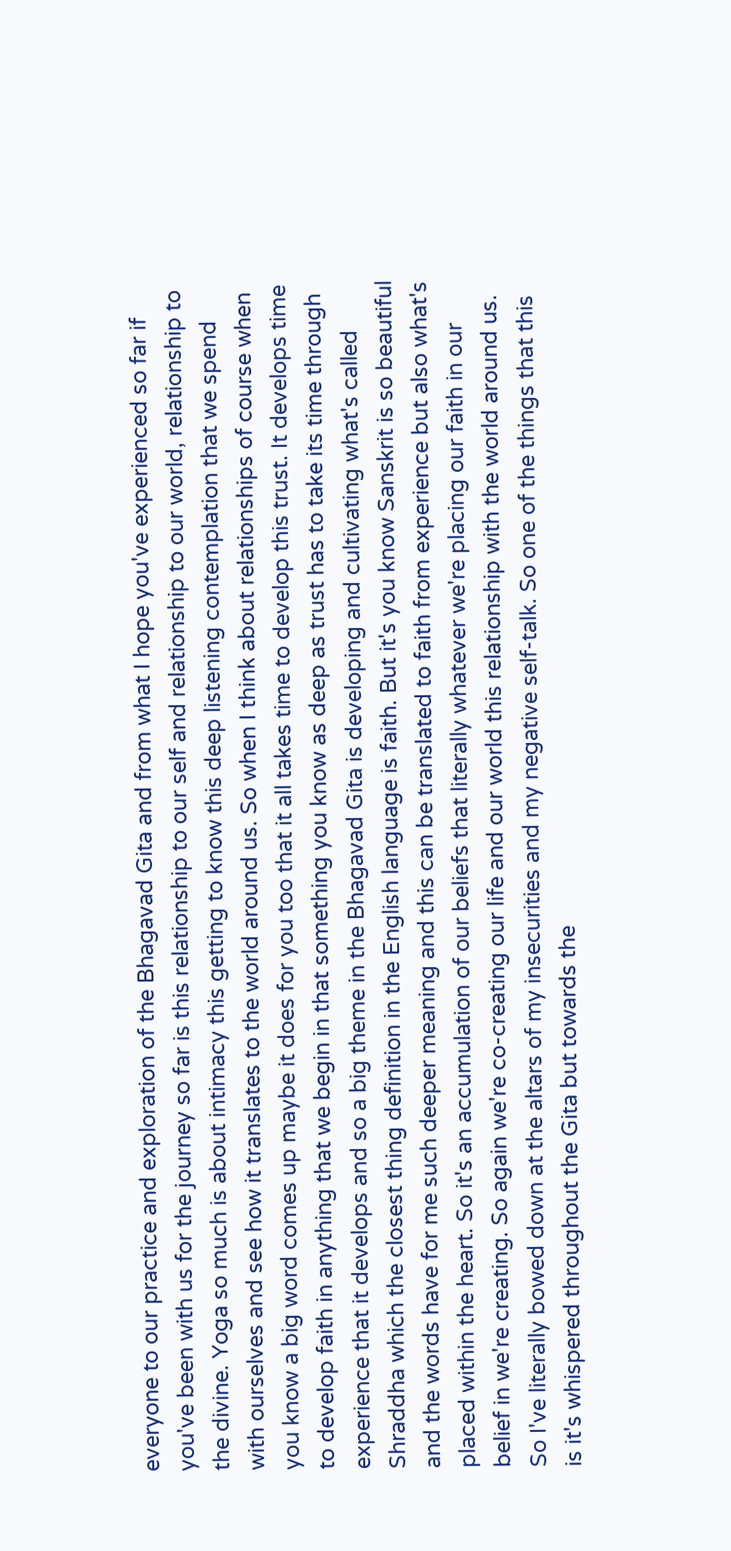everyone to our practice and exploration of the Bhagavad Gita and from what I hope you've experienced so far if you've been with us for the journey so far is this relationship to our self and relationship to our world, relationship to the divine. Yoga so much is about intimacy this getting to know this deep listening contemplation that we spend with ourselves and see how it translates to the world around us. So when I think about relationships of course when you know a big word comes up maybe it does for you too that it all takes time to develop this trust. It develops time to develop faith in anything that we begin in that something you know as deep as trust has to take its time through experience that it develops and so a big theme in the Bhagavad Gita is developing and cultivating what's called Shraddha which the closest thing definition in the English language is faith. But it's you know Sanskrit is so beautiful and the words have for me such deeper meaning and this can be translated to faith from experience but also what's placed within the heart. So it's an accumulation of our beliefs that literally whatever we're placing our faith in our belief in we're creating. So again we're co-creating our life and our world this relationship with the world around us. So I've literally bowed down at the altars of my insecurities and my negative self-talk. So one of the things that this is it's whispered throughout the Gita but towards the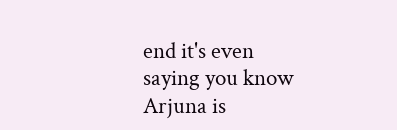end it's even saying you know Arjuna is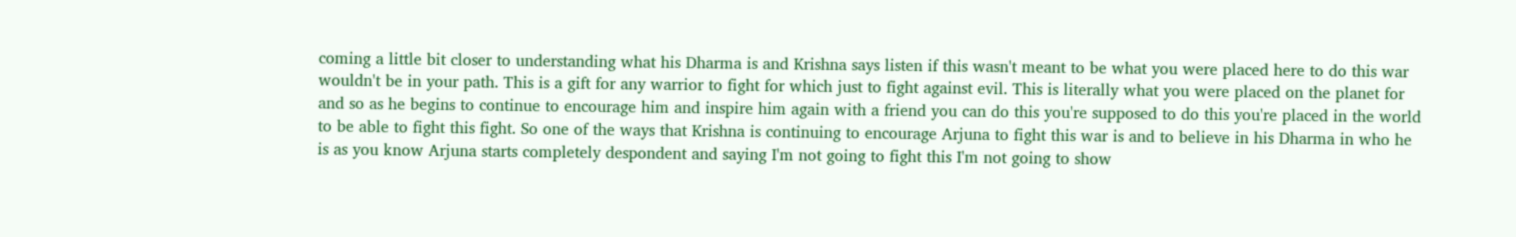coming a little bit closer to understanding what his Dharma is and Krishna says listen if this wasn't meant to be what you were placed here to do this war wouldn't be in your path. This is a gift for any warrior to fight for which just to fight against evil. This is literally what you were placed on the planet for and so as he begins to continue to encourage him and inspire him again with a friend you can do this you're supposed to do this you're placed in the world to be able to fight this fight. So one of the ways that Krishna is continuing to encourage Arjuna to fight this war is and to believe in his Dharma in who he is as you know Arjuna starts completely despondent and saying I'm not going to fight this I'm not going to show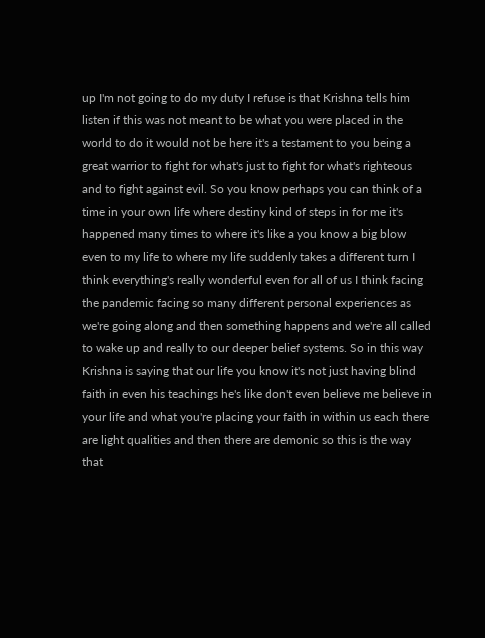up I'm not going to do my duty I refuse is that Krishna tells him listen if this was not meant to be what you were placed in the world to do it would not be here it's a testament to you being a great warrior to fight for what's just to fight for what's righteous and to fight against evil. So you know perhaps you can think of a time in your own life where destiny kind of steps in for me it's happened many times to where it's like a you know a big blow even to my life to where my life suddenly takes a different turn I think everything's really wonderful even for all of us I think facing the pandemic facing so many different personal experiences as we're going along and then something happens and we're all called to wake up and really to our deeper belief systems. So in this way Krishna is saying that our life you know it's not just having blind faith in even his teachings he's like don't even believe me believe in your life and what you're placing your faith in within us each there are light qualities and then there are demonic so this is the way that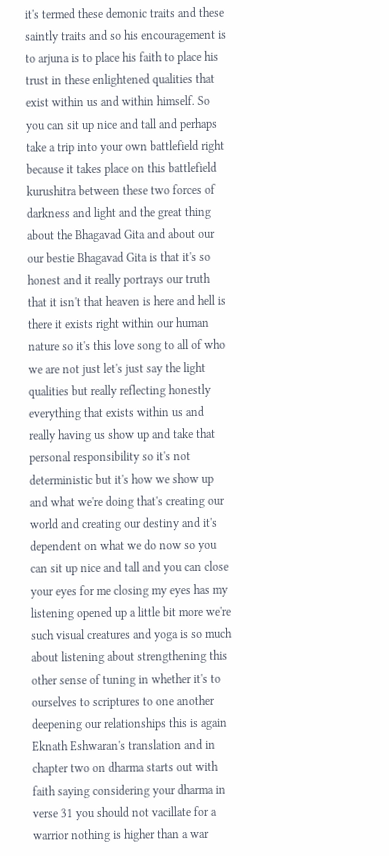it's termed these demonic traits and these saintly traits and so his encouragement is to arjuna is to place his faith to place his trust in these enlightened qualities that exist within us and within himself. So you can sit up nice and tall and perhaps take a trip into your own battlefield right because it takes place on this battlefield kurushitra between these two forces of darkness and light and the great thing about the Bhagavad Gita and about our our bestie Bhagavad Gita is that it's so honest and it really portrays our truth that it isn't that heaven is here and hell is there it exists right within our human nature so it's this love song to all of who we are not just let's just say the light qualities but really reflecting honestly everything that exists within us and really having us show up and take that personal responsibility so it's not deterministic but it's how we show up and what we're doing that's creating our world and creating our destiny and it's dependent on what we do now so you can sit up nice and tall and you can close your eyes for me closing my eyes has my listening opened up a little bit more we're such visual creatures and yoga is so much about listening about strengthening this other sense of tuning in whether it's to ourselves to scriptures to one another deepening our relationships this is again Eknath Eshwaran's translation and in chapter two on dharma starts out with faith saying considering your dharma in verse 31 you should not vacillate for a warrior nothing is higher than a war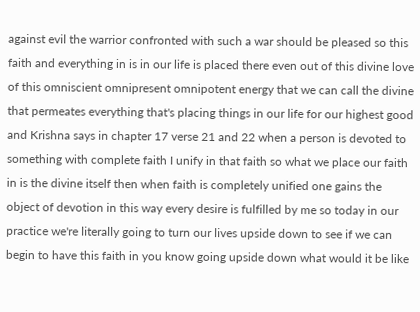against evil the warrior confronted with such a war should be pleased so this faith and everything in is in our life is placed there even out of this divine love of this omniscient omnipresent omnipotent energy that we can call the divine that permeates everything that's placing things in our life for our highest good and Krishna says in chapter 17 verse 21 and 22 when a person is devoted to something with complete faith I unify in that faith so what we place our faith in is the divine itself then when faith is completely unified one gains the object of devotion in this way every desire is fulfilled by me so today in our practice we're literally going to turn our lives upside down to see if we can begin to have this faith in you know going upside down what would it be like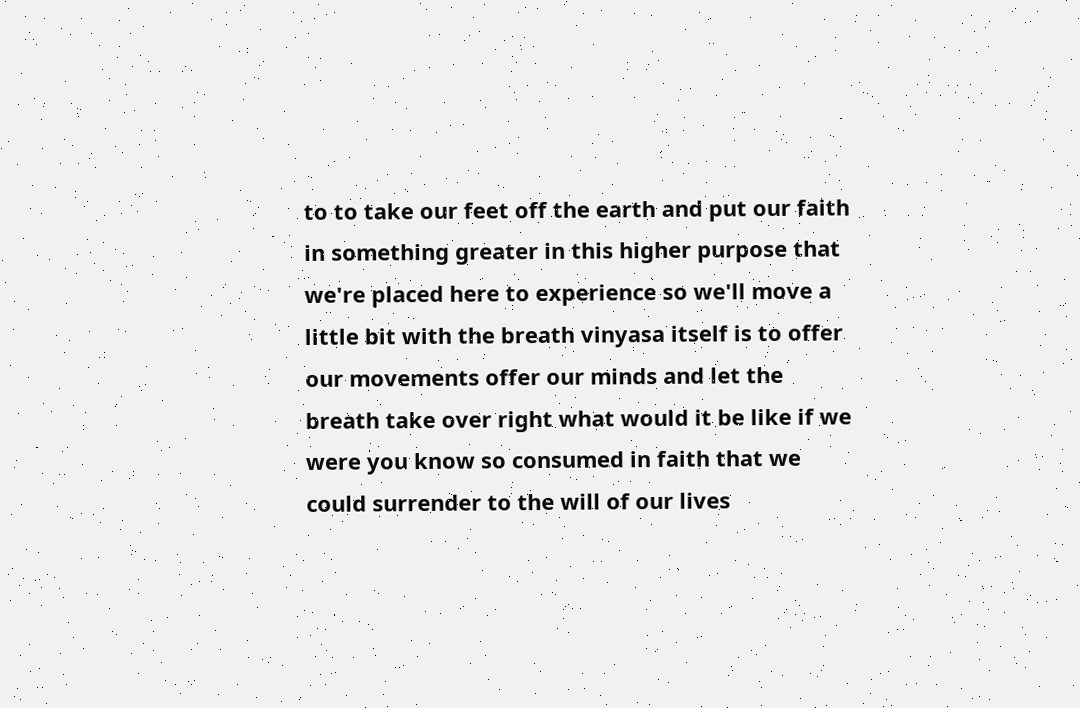to to take our feet off the earth and put our faith in something greater in this higher purpose that we're placed here to experience so we'll move a little bit with the breath vinyasa itself is to offer our movements offer our minds and let the breath take over right what would it be like if we were you know so consumed in faith that we could surrender to the will of our lives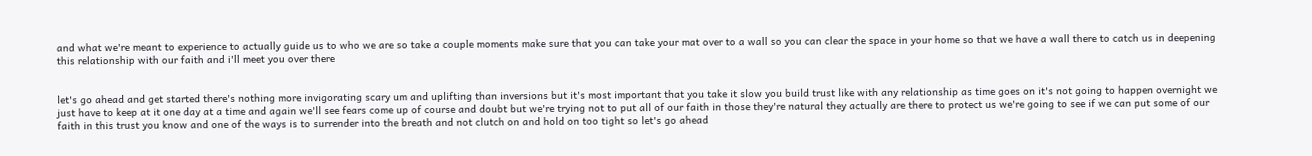and what we're meant to experience to actually guide us to who we are so take a couple moments make sure that you can take your mat over to a wall so you can clear the space in your home so that we have a wall there to catch us in deepening this relationship with our faith and i'll meet you over there


let's go ahead and get started there's nothing more invigorating scary um and uplifting than inversions but it's most important that you take it slow you build trust like with any relationship as time goes on it's not going to happen overnight we just have to keep at it one day at a time and again we'll see fears come up of course and doubt but we're trying not to put all of our faith in those they're natural they actually are there to protect us we're going to see if we can put some of our faith in this trust you know and one of the ways is to surrender into the breath and not clutch on and hold on too tight so let's go ahead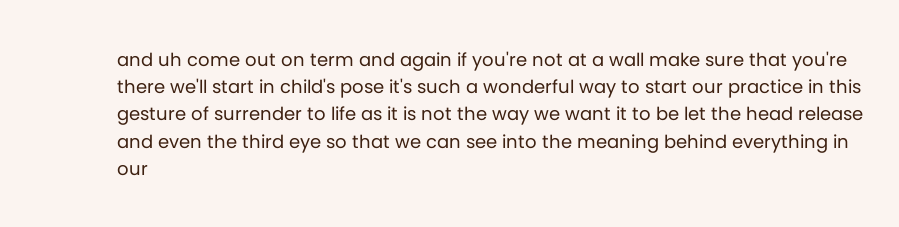and uh come out on term and again if you're not at a wall make sure that you're there we'll start in child's pose it's such a wonderful way to start our practice in this gesture of surrender to life as it is not the way we want it to be let the head release and even the third eye so that we can see into the meaning behind everything in our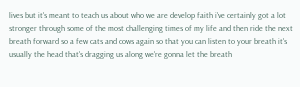lives but it's meant to teach us about who we are develop faith i've certainly got a lot stronger through some of the most challenging times of my life and then ride the next breath forward so a few cats and cows again so that you can listen to your breath it's usually the head that's dragging us along we're gonna let the breath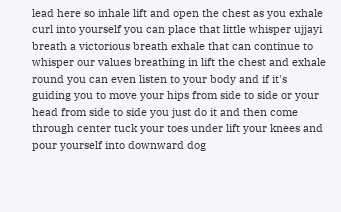lead here so inhale lift and open the chest as you exhale curl into yourself you can place that little whisper ujjayi breath a victorious breath exhale that can continue to whisper our values breathing in lift the chest and exhale round you can even listen to your body and if it's guiding you to move your hips from side to side or your head from side to side you just do it and then come through center tuck your toes under lift your knees and pour yourself into downward dog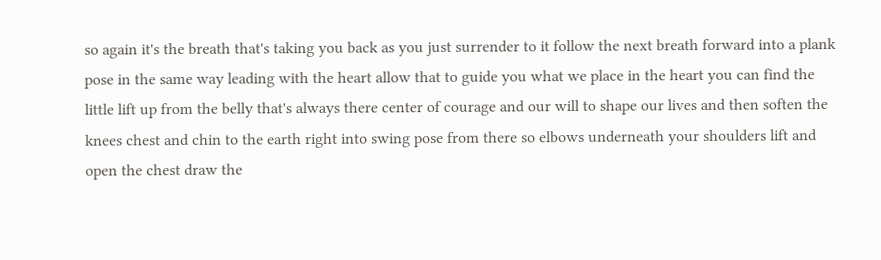so again it's the breath that's taking you back as you just surrender to it follow the next breath forward into a plank pose in the same way leading with the heart allow that to guide you what we place in the heart you can find the little lift up from the belly that's always there center of courage and our will to shape our lives and then soften the knees chest and chin to the earth right into swing pose from there so elbows underneath your shoulders lift and open the chest draw the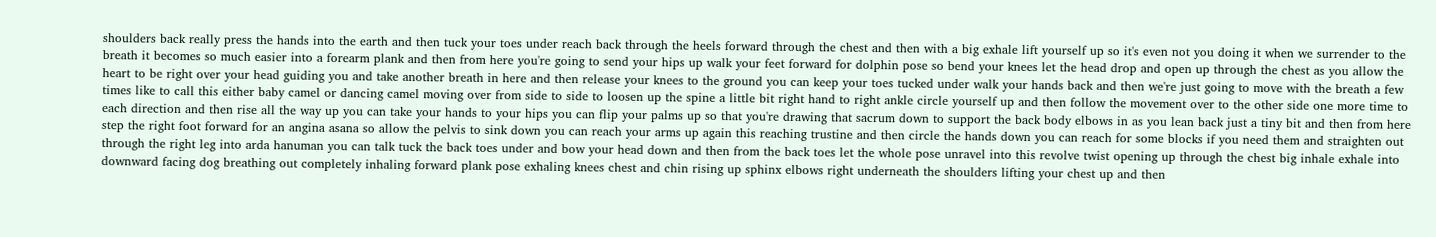shoulders back really press the hands into the earth and then tuck your toes under reach back through the heels forward through the chest and then with a big exhale lift yourself up so it's even not you doing it when we surrender to the breath it becomes so much easier into a forearm plank and then from here you're going to send your hips up walk your feet forward for dolphin pose so bend your knees let the head drop and open up through the chest as you allow the heart to be right over your head guiding you and take another breath in here and then release your knees to the ground you can keep your toes tucked under walk your hands back and then we're just going to move with the breath a few times like to call this either baby camel or dancing camel moving over from side to side to loosen up the spine a little bit right hand to right ankle circle yourself up and then follow the movement over to the other side one more time to each direction and then rise all the way up you can take your hands to your hips you can flip your palms up so that you're drawing that sacrum down to support the back body elbows in as you lean back just a tiny bit and then from here step the right foot forward for an angina asana so allow the pelvis to sink down you can reach your arms up again this reaching trustine and then circle the hands down you can reach for some blocks if you need them and straighten out through the right leg into arda hanuman you can talk tuck the back toes under and bow your head down and then from the back toes let the whole pose unravel into this revolve twist opening up through the chest big inhale exhale into downward facing dog breathing out completely inhaling forward plank pose exhaling knees chest and chin rising up sphinx elbows right underneath the shoulders lifting your chest up and then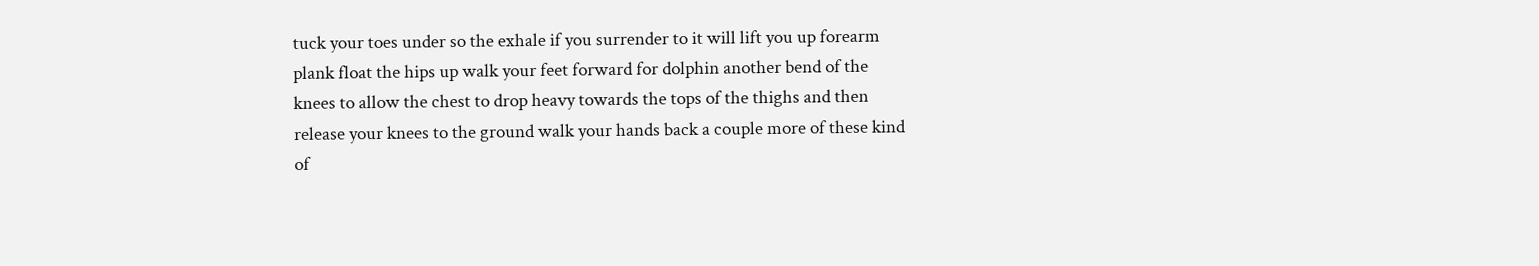tuck your toes under so the exhale if you surrender to it will lift you up forearm plank float the hips up walk your feet forward for dolphin another bend of the knees to allow the chest to drop heavy towards the tops of the thighs and then release your knees to the ground walk your hands back a couple more of these kind of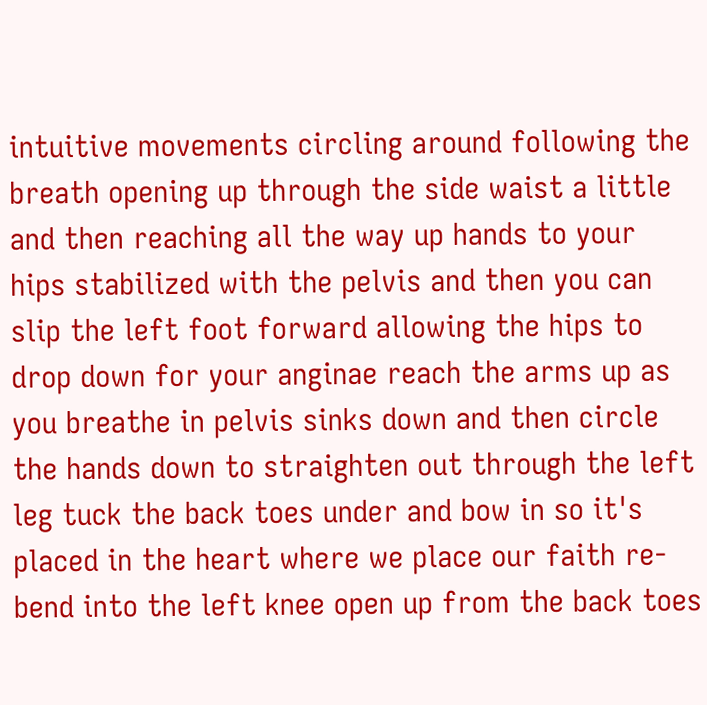intuitive movements circling around following the breath opening up through the side waist a little and then reaching all the way up hands to your hips stabilized with the pelvis and then you can slip the left foot forward allowing the hips to drop down for your anginae reach the arms up as you breathe in pelvis sinks down and then circle the hands down to straighten out through the left leg tuck the back toes under and bow in so it's placed in the heart where we place our faith re-bend into the left knee open up from the back toes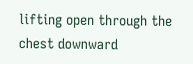lifting open through the chest downward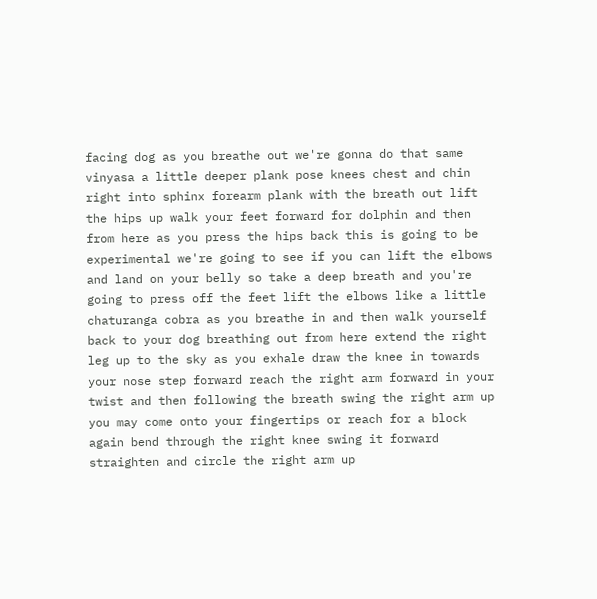facing dog as you breathe out we're gonna do that same vinyasa a little deeper plank pose knees chest and chin right into sphinx forearm plank with the breath out lift the hips up walk your feet forward for dolphin and then from here as you press the hips back this is going to be experimental we're going to see if you can lift the elbows and land on your belly so take a deep breath and you're going to press off the feet lift the elbows like a little chaturanga cobra as you breathe in and then walk yourself back to your dog breathing out from here extend the right leg up to the sky as you exhale draw the knee in towards your nose step forward reach the right arm forward in your twist and then following the breath swing the right arm up you may come onto your fingertips or reach for a block again bend through the right knee swing it forward straighten and circle the right arm up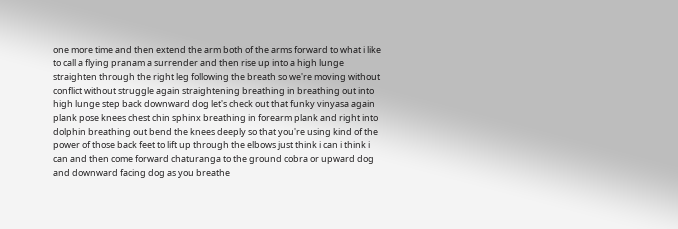one more time and then extend the arm both of the arms forward to what i like to call a flying pranam a surrender and then rise up into a high lunge straighten through the right leg following the breath so we're moving without conflict without struggle again straightening breathing in breathing out into high lunge step back downward dog let's check out that funky vinyasa again plank pose knees chest chin sphinx breathing in forearm plank and right into dolphin breathing out bend the knees deeply so that you're using kind of the power of those back feet to lift up through the elbows just think i can i think i can and then come forward chaturanga to the ground cobra or upward dog and downward facing dog as you breathe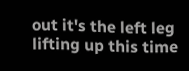out it's the left leg lifting up this time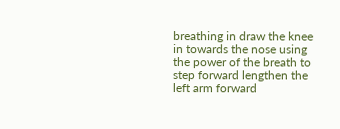breathing in draw the knee in towards the nose using the power of the breath to step forward lengthen the left arm forward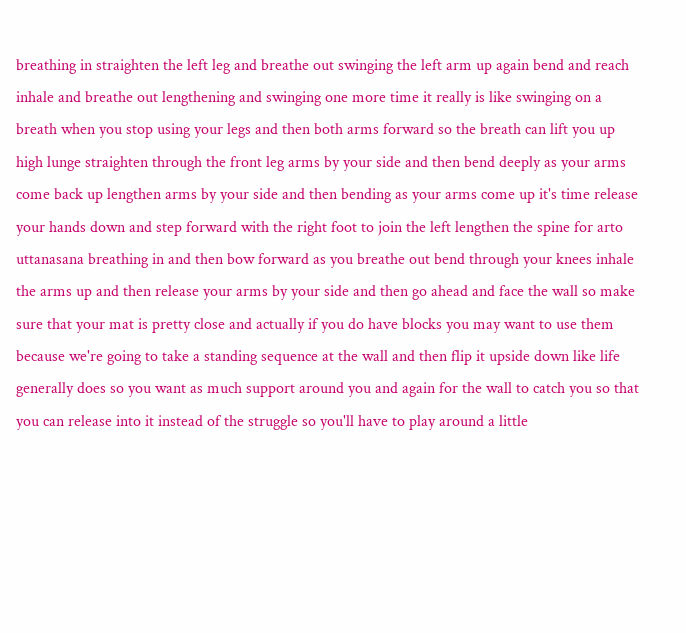breathing in straighten the left leg and breathe out swinging the left arm up again bend and reach inhale and breathe out lengthening and swinging one more time it really is like swinging on a breath when you stop using your legs and then both arms forward so the breath can lift you up high lunge straighten through the front leg arms by your side and then bend deeply as your arms come back up lengthen arms by your side and then bending as your arms come up it's time release your hands down and step forward with the right foot to join the left lengthen the spine for arto uttanasana breathing in and then bow forward as you breathe out bend through your knees inhale the arms up and then release your arms by your side and then go ahead and face the wall so make sure that your mat is pretty close and actually if you do have blocks you may want to use them because we're going to take a standing sequence at the wall and then flip it upside down like life generally does so you want as much support around you and again for the wall to catch you so that you can release into it instead of the struggle so you'll have to play around a little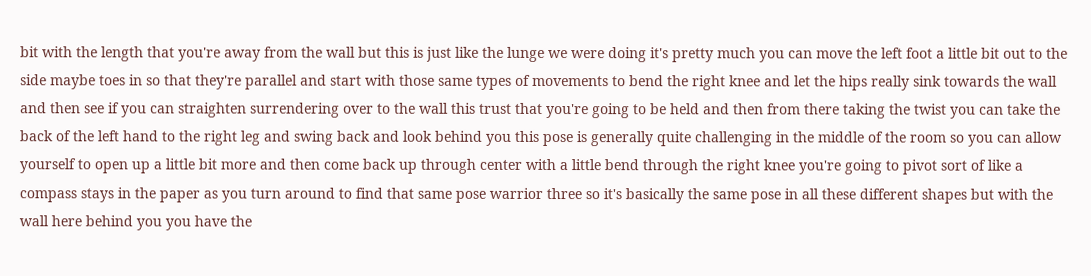bit with the length that you're away from the wall but this is just like the lunge we were doing it's pretty much you can move the left foot a little bit out to the side maybe toes in so that they're parallel and start with those same types of movements to bend the right knee and let the hips really sink towards the wall and then see if you can straighten surrendering over to the wall this trust that you're going to be held and then from there taking the twist you can take the back of the left hand to the right leg and swing back and look behind you this pose is generally quite challenging in the middle of the room so you can allow yourself to open up a little bit more and then come back up through center with a little bend through the right knee you're going to pivot sort of like a compass stays in the paper as you turn around to find that same pose warrior three so it's basically the same pose in all these different shapes but with the wall here behind you you have the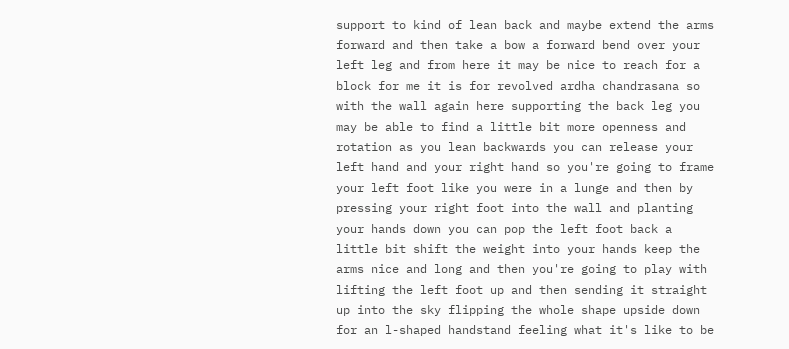support to kind of lean back and maybe extend the arms forward and then take a bow a forward bend over your left leg and from here it may be nice to reach for a block for me it is for revolved ardha chandrasana so with the wall again here supporting the back leg you may be able to find a little bit more openness and rotation as you lean backwards you can release your left hand and your right hand so you're going to frame your left foot like you were in a lunge and then by pressing your right foot into the wall and planting your hands down you can pop the left foot back a little bit shift the weight into your hands keep the arms nice and long and then you're going to play with lifting the left foot up and then sending it straight up into the sky flipping the whole shape upside down for an l-shaped handstand feeling what it's like to be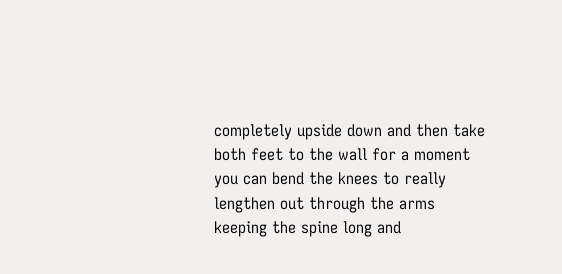completely upside down and then take both feet to the wall for a moment you can bend the knees to really lengthen out through the arms keeping the spine long and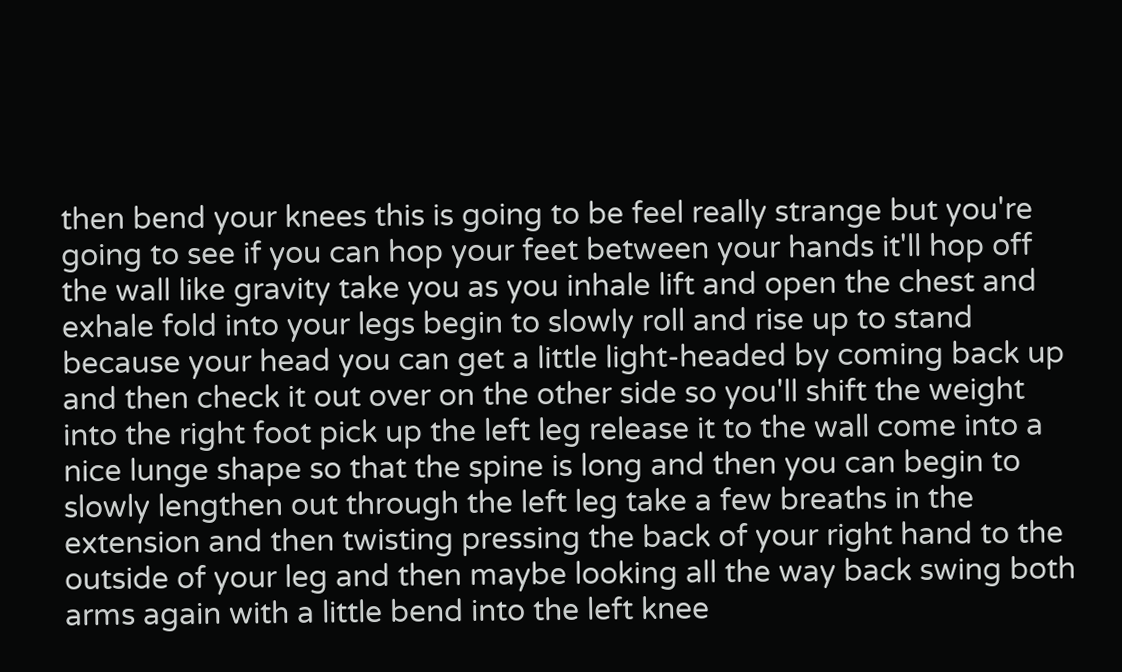then bend your knees this is going to be feel really strange but you're going to see if you can hop your feet between your hands it'll hop off the wall like gravity take you as you inhale lift and open the chest and exhale fold into your legs begin to slowly roll and rise up to stand because your head you can get a little light-headed by coming back up and then check it out over on the other side so you'll shift the weight into the right foot pick up the left leg release it to the wall come into a nice lunge shape so that the spine is long and then you can begin to slowly lengthen out through the left leg take a few breaths in the extension and then twisting pressing the back of your right hand to the outside of your leg and then maybe looking all the way back swing both arms again with a little bend into the left knee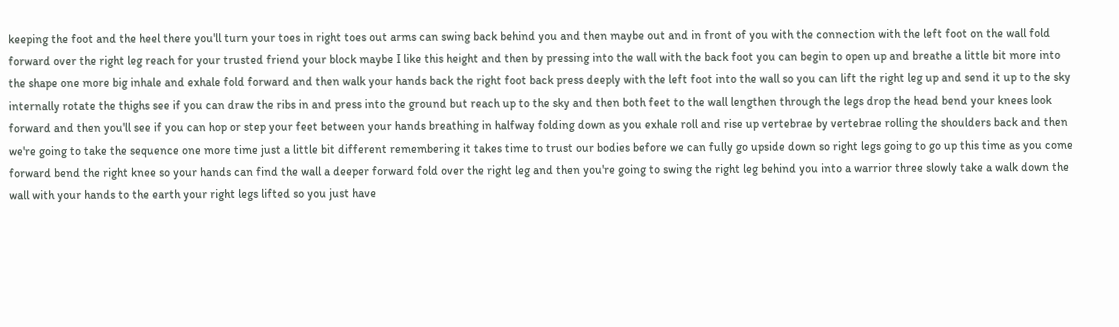keeping the foot and the heel there you'll turn your toes in right toes out arms can swing back behind you and then maybe out and in front of you with the connection with the left foot on the wall fold forward over the right leg reach for your trusted friend your block maybe I like this height and then by pressing into the wall with the back foot you can begin to open up and breathe a little bit more into the shape one more big inhale and exhale fold forward and then walk your hands back the right foot back press deeply with the left foot into the wall so you can lift the right leg up and send it up to the sky internally rotate the thighs see if you can draw the ribs in and press into the ground but reach up to the sky and then both feet to the wall lengthen through the legs drop the head bend your knees look forward and then you'll see if you can hop or step your feet between your hands breathing in halfway folding down as you exhale roll and rise up vertebrae by vertebrae rolling the shoulders back and then we're going to take the sequence one more time just a little bit different remembering it takes time to trust our bodies before we can fully go upside down so right legs going to go up this time as you come forward bend the right knee so your hands can find the wall a deeper forward fold over the right leg and then you're going to swing the right leg behind you into a warrior three slowly take a walk down the wall with your hands to the earth your right legs lifted so you just have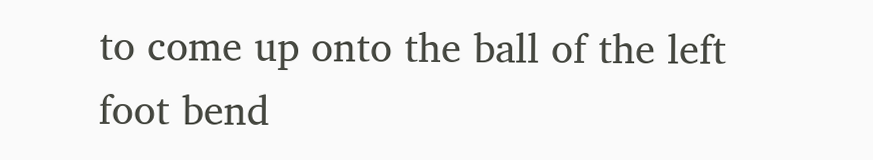to come up onto the ball of the left foot bend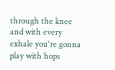through the knee and with every exhale you're gonna play with hops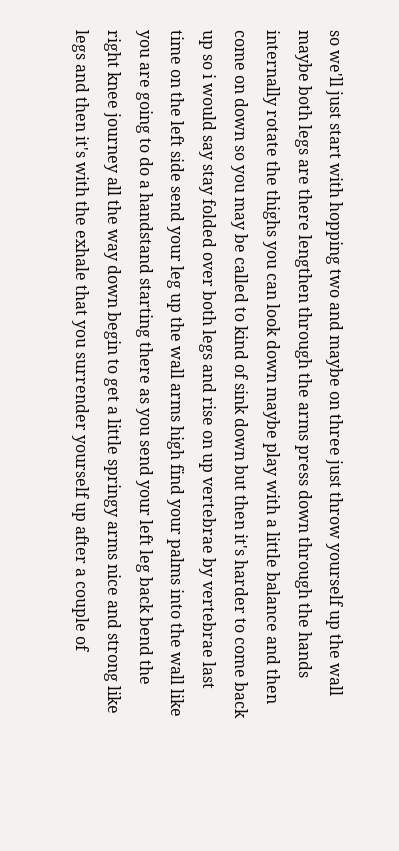so we'll just start with hopping two and maybe on three just throw yourself up the wall maybe both legs are there lengthen through the arms press down through the hands internally rotate the thighs you can look down maybe play with a little balance and then come on down so you may be called to kind of sink down but then it's harder to come back up so i would say stay folded over both legs and rise on up vertebrae by vertebrae last time on the left side send your leg up the wall arms high find your palms into the wall like you are going to do a handstand starting there as you send your left leg back bend the right knee journey all the way down begin to get a little springy arms nice and strong like legs and then it's with the exhale that you surrender yourself up after a couple of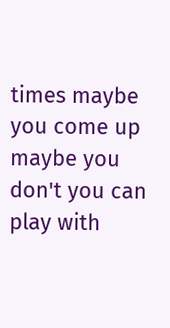times maybe you come up maybe you don't you can play with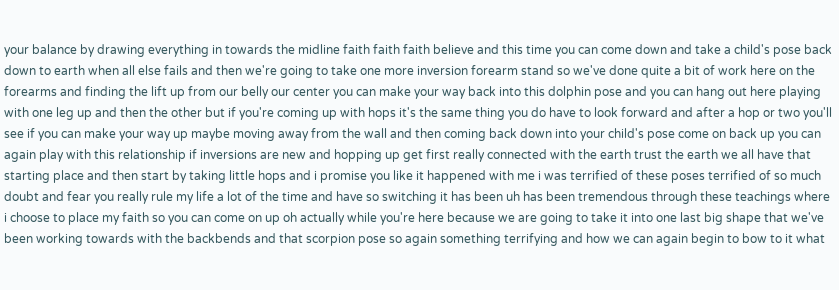your balance by drawing everything in towards the midline faith faith faith believe and this time you can come down and take a child's pose back down to earth when all else fails and then we're going to take one more inversion forearm stand so we've done quite a bit of work here on the forearms and finding the lift up from our belly our center you can make your way back into this dolphin pose and you can hang out here playing with one leg up and then the other but if you're coming up with hops it's the same thing you do have to look forward and after a hop or two you'll see if you can make your way up maybe moving away from the wall and then coming back down into your child's pose come on back up you can again play with this relationship if inversions are new and hopping up get first really connected with the earth trust the earth we all have that starting place and then start by taking little hops and i promise you like it happened with me i was terrified of these poses terrified of so much doubt and fear you really rule my life a lot of the time and have so switching it has been uh has been tremendous through these teachings where i choose to place my faith so you can come on up oh actually while you're here because we are going to take it into one last big shape that we've been working towards with the backbends and that scorpion pose so again something terrifying and how we can again begin to bow to it what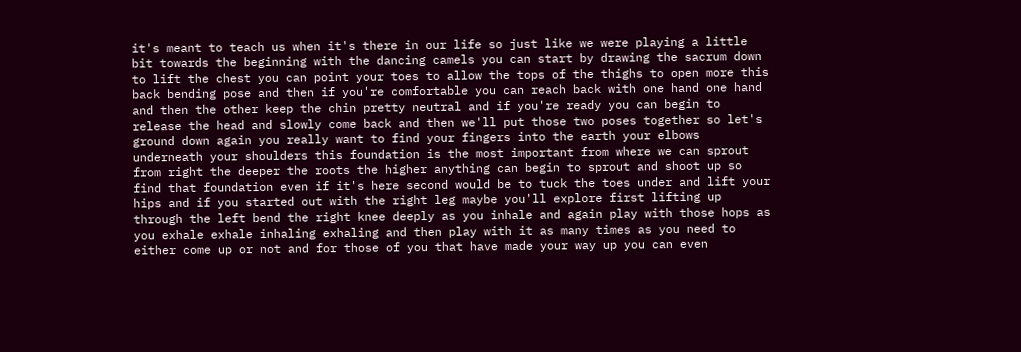it's meant to teach us when it's there in our life so just like we were playing a little bit towards the beginning with the dancing camels you can start by drawing the sacrum down to lift the chest you can point your toes to allow the tops of the thighs to open more this back bending pose and then if you're comfortable you can reach back with one hand one hand and then the other keep the chin pretty neutral and if you're ready you can begin to release the head and slowly come back and then we'll put those two poses together so let's ground down again you really want to find your fingers into the earth your elbows underneath your shoulders this foundation is the most important from where we can sprout from right the deeper the roots the higher anything can begin to sprout and shoot up so find that foundation even if it's here second would be to tuck the toes under and lift your hips and if you started out with the right leg maybe you'll explore first lifting up through the left bend the right knee deeply as you inhale and again play with those hops as you exhale exhale inhaling exhaling and then play with it as many times as you need to either come up or not and for those of you that have made your way up you can even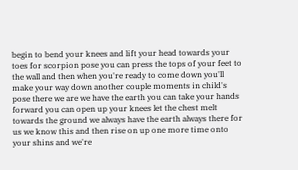begin to bend your knees and lift your head towards your toes for scorpion pose you can press the tops of your feet to the wall and then when you're ready to come down you'll make your way down another couple moments in child's pose there we are we have the earth you can take your hands forward you can open up your knees let the chest melt towards the ground we always have the earth always there for us we know this and then rise on up one more time onto your shins and we're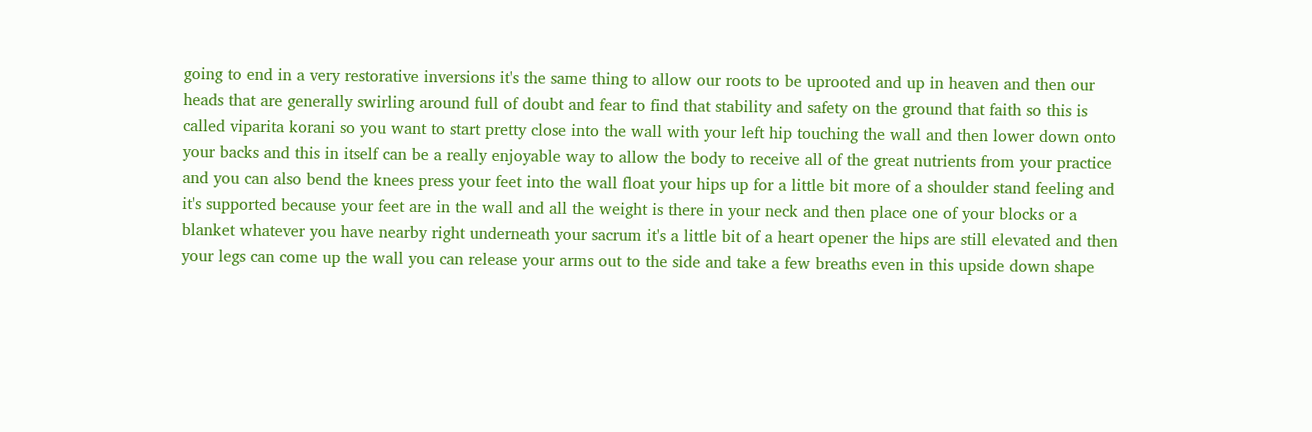going to end in a very restorative inversions it's the same thing to allow our roots to be uprooted and up in heaven and then our heads that are generally swirling around full of doubt and fear to find that stability and safety on the ground that faith so this is called viparita korani so you want to start pretty close into the wall with your left hip touching the wall and then lower down onto your backs and this in itself can be a really enjoyable way to allow the body to receive all of the great nutrients from your practice and you can also bend the knees press your feet into the wall float your hips up for a little bit more of a shoulder stand feeling and it's supported because your feet are in the wall and all the weight is there in your neck and then place one of your blocks or a blanket whatever you have nearby right underneath your sacrum it's a little bit of a heart opener the hips are still elevated and then your legs can come up the wall you can release your arms out to the side and take a few breaths even in this upside down shape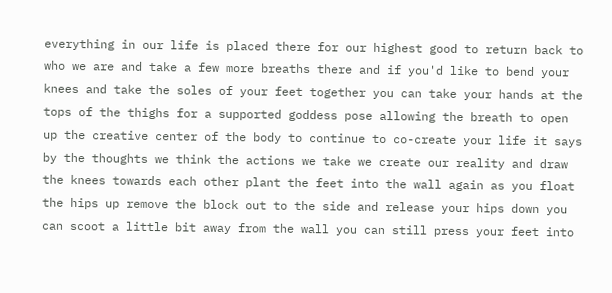everything in our life is placed there for our highest good to return back to who we are and take a few more breaths there and if you'd like to bend your knees and take the soles of your feet together you can take your hands at the tops of the thighs for a supported goddess pose allowing the breath to open up the creative center of the body to continue to co-create your life it says by the thoughts we think the actions we take we create our reality and draw the knees towards each other plant the feet into the wall again as you float the hips up remove the block out to the side and release your hips down you can scoot a little bit away from the wall you can still press your feet into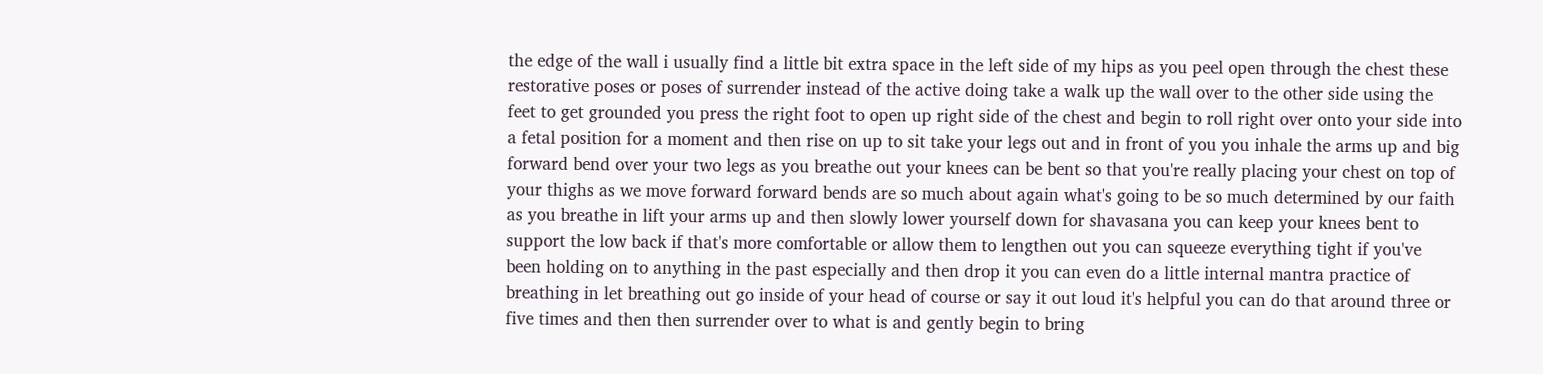the edge of the wall i usually find a little bit extra space in the left side of my hips as you peel open through the chest these restorative poses or poses of surrender instead of the active doing take a walk up the wall over to the other side using the feet to get grounded you press the right foot to open up right side of the chest and begin to roll right over onto your side into a fetal position for a moment and then rise on up to sit take your legs out and in front of you you inhale the arms up and big forward bend over your two legs as you breathe out your knees can be bent so that you're really placing your chest on top of your thighs as we move forward forward bends are so much about again what's going to be so much determined by our faith as you breathe in lift your arms up and then slowly lower yourself down for shavasana you can keep your knees bent to support the low back if that's more comfortable or allow them to lengthen out you can squeeze everything tight if you've been holding on to anything in the past especially and then drop it you can even do a little internal mantra practice of breathing in let breathing out go inside of your head of course or say it out loud it's helpful you can do that around three or five times and then then surrender over to what is and gently begin to bring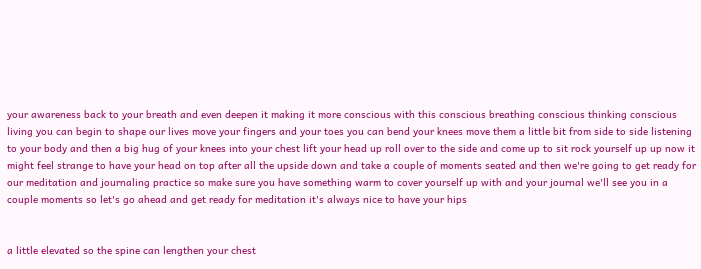your awareness back to your breath and even deepen it making it more conscious with this conscious breathing conscious thinking conscious living you can begin to shape our lives move your fingers and your toes you can bend your knees move them a little bit from side to side listening to your body and then a big hug of your knees into your chest lift your head up roll over to the side and come up to sit rock yourself up up now it might feel strange to have your head on top after all the upside down and take a couple of moments seated and then we're going to get ready for our meditation and journaling practice so make sure you have something warm to cover yourself up with and your journal we'll see you in a couple moments so let's go ahead and get ready for meditation it's always nice to have your hips


a little elevated so the spine can lengthen your chest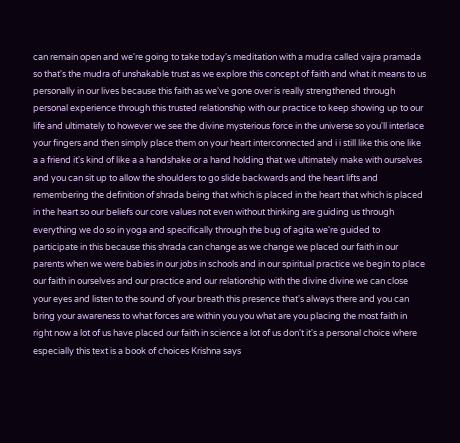can remain open and we're going to take today's meditation with a mudra called vajra pramada so that's the mudra of unshakable trust as we explore this concept of faith and what it means to us personally in our lives because this faith as we've gone over is really strengthened through personal experience through this trusted relationship with our practice to keep showing up to our life and ultimately to however we see the divine mysterious force in the universe so you'll interlace your fingers and then simply place them on your heart interconnected and i i still like this one like a a friend it's kind of like a a handshake or a hand holding that we ultimately make with ourselves and you can sit up to allow the shoulders to go slide backwards and the heart lifts and remembering the definition of shrada being that which is placed in the heart that which is placed in the heart so our beliefs our core values not even without thinking are guiding us through everything we do so in yoga and specifically through the bug of agita we're guided to participate in this because this shrada can change as we change we placed our faith in our parents when we were babies in our jobs in schools and in our spiritual practice we begin to place our faith in ourselves and our practice and our relationship with the divine divine we can close your eyes and listen to the sound of your breath this presence that's always there and you can bring your awareness to what forces are within you you what are you placing the most faith in right now a lot of us have placed our faith in science a lot of us don't it's a personal choice where especially this text is a book of choices Krishna says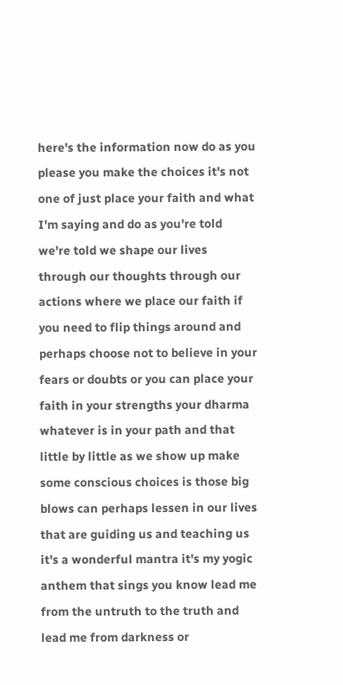here's the information now do as you please you make the choices it's not one of just place your faith and what I'm saying and do as you're told we're told we shape our lives through our thoughts through our actions where we place our faith if you need to flip things around and perhaps choose not to believe in your fears or doubts or you can place your faith in your strengths your dharma whatever is in your path and that little by little as we show up make some conscious choices is those big blows can perhaps lessen in our lives that are guiding us and teaching us it's a wonderful mantra it's my yogic anthem that sings you know lead me from the untruth to the truth and lead me from darkness or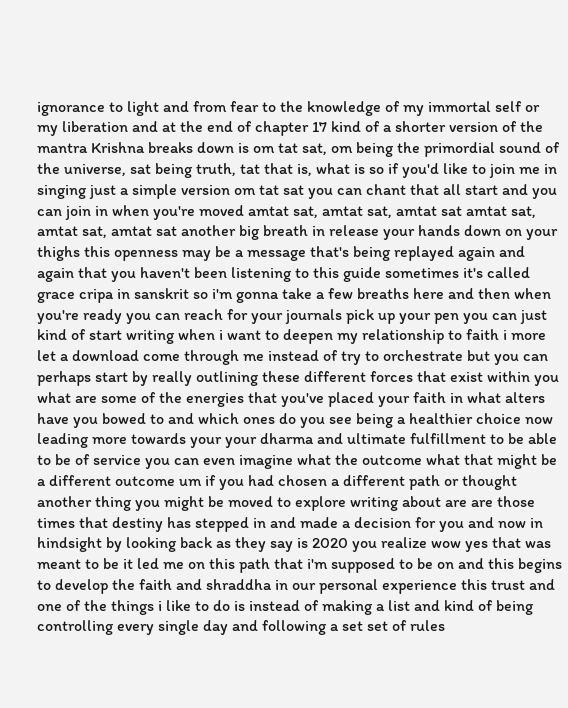ignorance to light and from fear to the knowledge of my immortal self or my liberation and at the end of chapter 17 kind of a shorter version of the mantra Krishna breaks down is om tat sat, om being the primordial sound of the universe, sat being truth, tat that is, what is so if you'd like to join me in singing just a simple version om tat sat you can chant that all start and you can join in when you're moved amtat sat, amtat sat, amtat sat amtat sat, amtat sat, amtat sat another big breath in release your hands down on your thighs this openness may be a message that's being replayed again and again that you haven't been listening to this guide sometimes it's called grace cripa in sanskrit so i'm gonna take a few breaths here and then when you're ready you can reach for your journals pick up your pen you can just kind of start writing when i want to deepen my relationship to faith i more let a download come through me instead of try to orchestrate but you can perhaps start by really outlining these different forces that exist within you what are some of the energies that you've placed your faith in what alters have you bowed to and which ones do you see being a healthier choice now leading more towards your your dharma and ultimate fulfillment to be able to be of service you can even imagine what the outcome what that might be a different outcome um if you had chosen a different path or thought another thing you might be moved to explore writing about are are those times that destiny has stepped in and made a decision for you and now in hindsight by looking back as they say is 2020 you realize wow yes that was meant to be it led me on this path that i'm supposed to be on and this begins to develop the faith and shraddha in our personal experience this trust and one of the things i like to do is instead of making a list and kind of being controlling every single day and following a set set of rules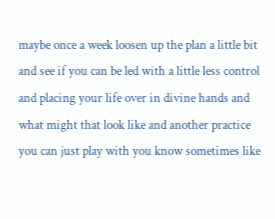maybe once a week loosen up the plan a little bit and see if you can be led with a little less control and placing your life over in divine hands and what might that look like and another practice you can just play with you know sometimes like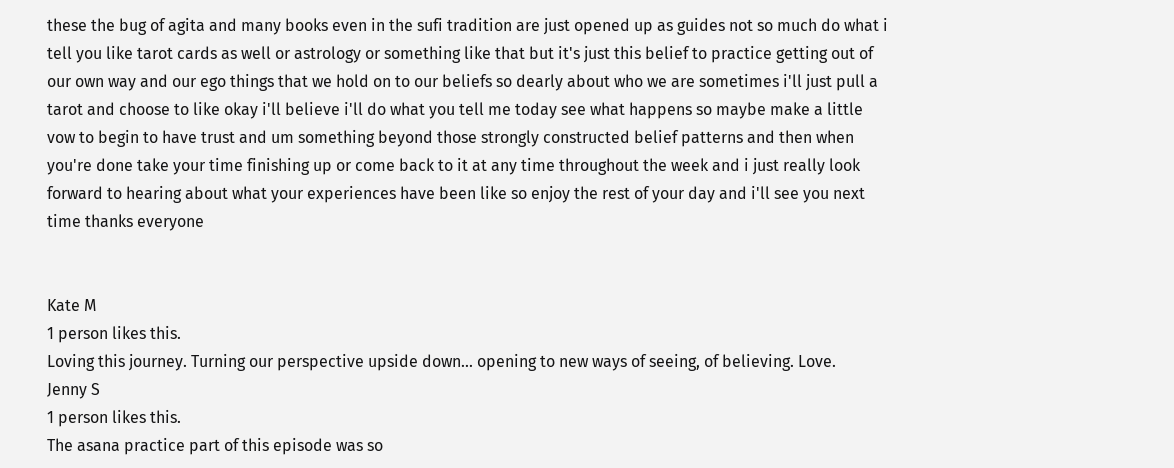these the bug of agita and many books even in the sufi tradition are just opened up as guides not so much do what i tell you like tarot cards as well or astrology or something like that but it's just this belief to practice getting out of our own way and our ego things that we hold on to our beliefs so dearly about who we are sometimes i'll just pull a tarot and choose to like okay i'll believe i'll do what you tell me today see what happens so maybe make a little vow to begin to have trust and um something beyond those strongly constructed belief patterns and then when you're done take your time finishing up or come back to it at any time throughout the week and i just really look forward to hearing about what your experiences have been like so enjoy the rest of your day and i'll see you next time thanks everyone


Kate M
1 person likes this.
Loving this journey. Turning our perspective upside down... opening to new ways of seeing, of believing. Love.
Jenny S
1 person likes this.
The asana practice part of this episode was so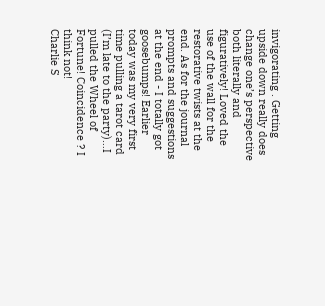invigorating . Getting upside down really does change one’s perspective both literally and figuratively! Loved the use of the wall for the restorative twists at the end. As for the journal prompts and suggestions at the end - I totally got goosebumps! Earlier today was my very first time pulling a tarot card (I’m late to the party)…I pulled the Wheel of Fortune! Coincidence ? I think not!
Charlie S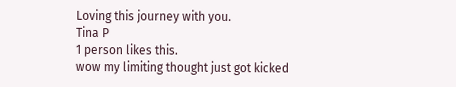Loving this journey with you.
Tina P
1 person likes this.
wow my limiting thought just got kicked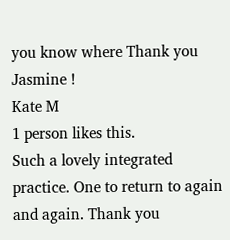you know where Thank you Jasmine !
Kate M
1 person likes this.
Such a lovely integrated practice. One to return to again and again. Thank you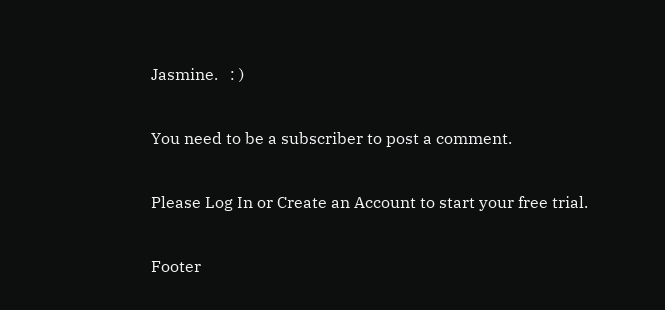Jasmine.   : )

You need to be a subscriber to post a comment.

Please Log In or Create an Account to start your free trial.

Footer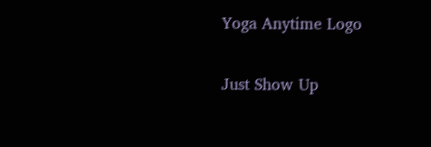Yoga Anytime Logo

Just Show Up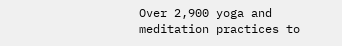Over 2,900 yoga and meditation practices to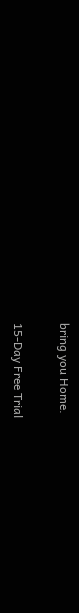bring you Home.

15-Day Free Trial